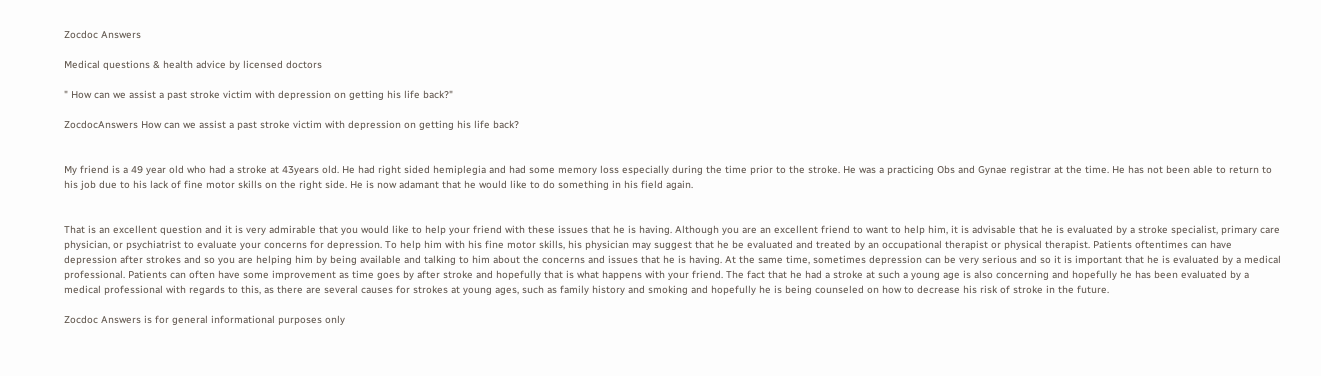Zocdoc Answers

Medical questions & health advice by licensed doctors

" How can we assist a past stroke victim with depression on getting his life back?"

ZocdocAnswers How can we assist a past stroke victim with depression on getting his life back?


My friend is a 49 year old who had a stroke at 43years old. He had right sided hemiplegia and had some memory loss especially during the time prior to the stroke. He was a practicing Obs and Gynae registrar at the time. He has not been able to return to his job due to his lack of fine motor skills on the right side. He is now adamant that he would like to do something in his field again.


That is an excellent question and it is very admirable that you would like to help your friend with these issues that he is having. Although you are an excellent friend to want to help him, it is advisable that he is evaluated by a stroke specialist, primary care physician, or psychiatrist to evaluate your concerns for depression. To help him with his fine motor skills, his physician may suggest that he be evaluated and treated by an occupational therapist or physical therapist. Patients oftentimes can have depression after strokes and so you are helping him by being available and talking to him about the concerns and issues that he is having. At the same time, sometimes depression can be very serious and so it is important that he is evaluated by a medical professional. Patients can often have some improvement as time goes by after stroke and hopefully that is what happens with your friend. The fact that he had a stroke at such a young age is also concerning and hopefully he has been evaluated by a medical professional with regards to this, as there are several causes for strokes at young ages, such as family history and smoking and hopefully he is being counseled on how to decrease his risk of stroke in the future.

Zocdoc Answers is for general informational purposes only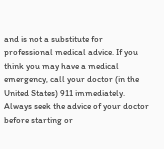and is not a substitute for professional medical advice. If you think you may have a medical emergency, call your doctor (in the United States) 911 immediately. Always seek the advice of your doctor before starting or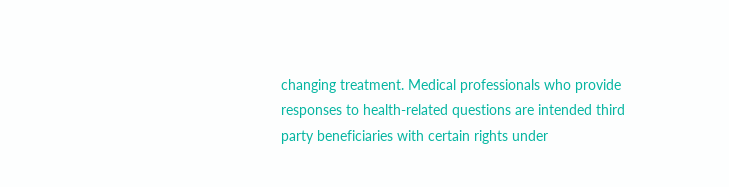changing treatment. Medical professionals who provide responses to health-related questions are intended third party beneficiaries with certain rights under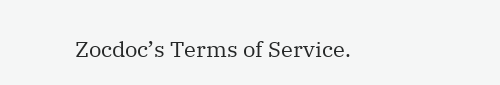Zocdoc’s Terms of Service.